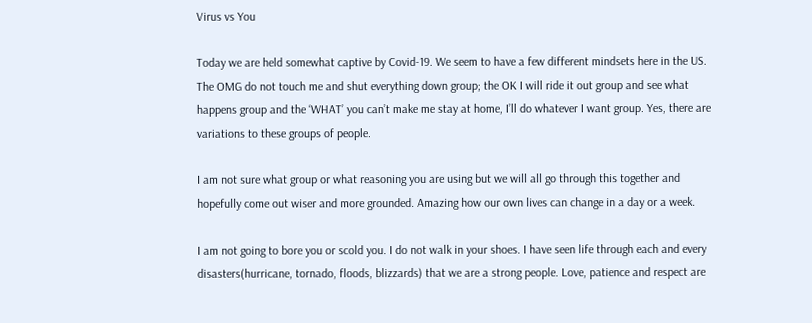Virus vs You

Today we are held somewhat captive by Covid-19. We seem to have a few different mindsets here in the US. The OMG do not touch me and shut everything down group; the OK I will ride it out group and see what happens group and the ‘WHAT’ you can’t make me stay at home, I’ll do whatever I want group. Yes, there are variations to these groups of people.

I am not sure what group or what reasoning you are using but we will all go through this together and hopefully come out wiser and more grounded. Amazing how our own lives can change in a day or a week.

I am not going to bore you or scold you. I do not walk in your shoes. I have seen life through each and every disasters(hurricane, tornado, floods, blizzards) that we are a strong people. Love, patience and respect are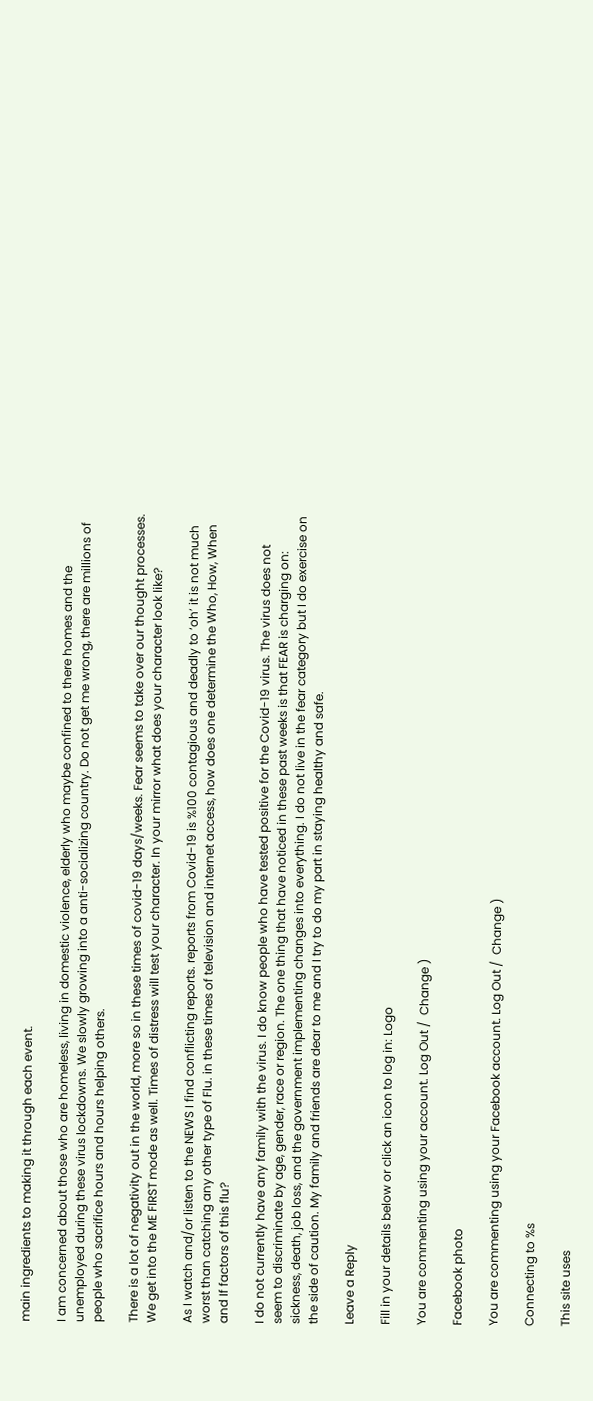main ingredients to making it through each event.

I am concerned about those who are homeless, living in domestic violence, elderly who maybe confined to there homes and the unemployed during these virus lockdowns. We slowly growing into a anti-socializing country. Do not get me wrong, there are millions of people who sacrifice hours and hours helping others.

There is a lot of negativity out in the world, more so in these times of covid-19 days/weeks. Fear seems to take over our thought processes. We get into the ME FIRST mode as well. Times of distress will test your character. In your mirror what does your character look like?

As I watch and/or listen to the NEWS I find conflicting reports. reports from Covid-19 is %100 contagious and deadly to ‘oh’ it is not much worst than catching any other type of Flu. in these times of television and internet access, how does one determine the Who, How, When and If factors of this flu?

I do not currently have any family with the virus. I do know people who have tested positive for the Covid-19 virus. The virus does not seem to discriminate by age, gender, race or region. The one thing that have noticed in these past weeks is that FEAR is charging on: sickness, death, job loss, and the government implementing changes into everything. I do not live in the fear category but I do exercise on the side of caution. My family and friends are dear to me and I try to do my part in staying healthy and safe.

Leave a Reply

Fill in your details below or click an icon to log in: Logo

You are commenting using your account. Log Out /  Change )

Facebook photo

You are commenting using your Facebook account. Log Out /  Change )

Connecting to %s

This site uses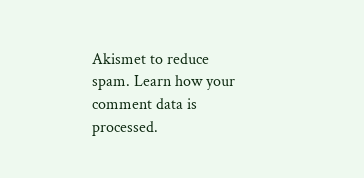Akismet to reduce spam. Learn how your comment data is processed.